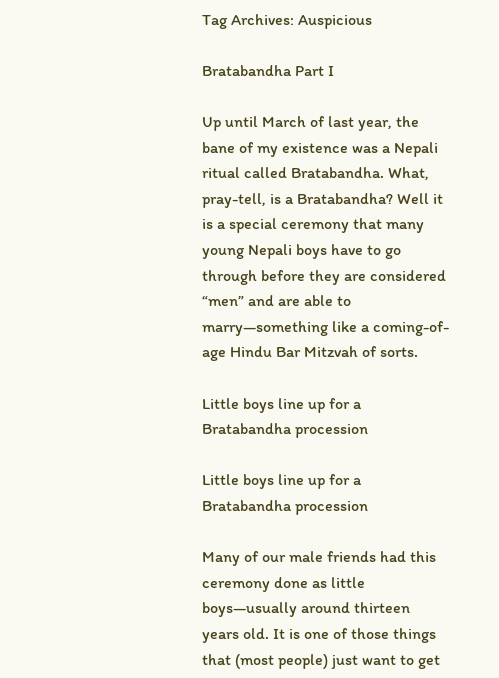Tag Archives: Auspicious

Bratabandha Part I

Up until March of last year, the bane of my existence was a Nepali ritual called Bratabandha. What, pray-tell, is a Bratabandha? Well it is a special ceremony that many young Nepali boys have to go through before they are considered “men” and are able to marry—something like a coming-of-age Hindu Bar Mitzvah of sorts.

Little boys line up for a Bratabandha procession

Little boys line up for a Bratabandha procession

Many of our male friends had this ceremony done as little boys—usually around thirteen years old. It is one of those things that (most people) just want to get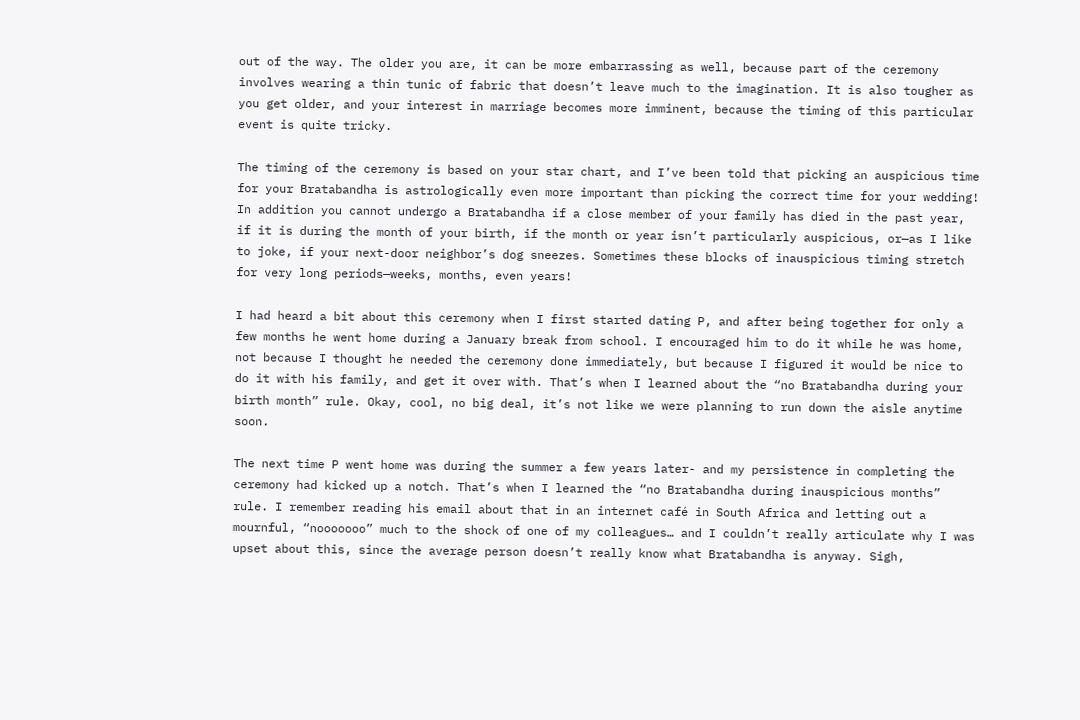out of the way. The older you are, it can be more embarrassing as well, because part of the ceremony involves wearing a thin tunic of fabric that doesn’t leave much to the imagination. It is also tougher as you get older, and your interest in marriage becomes more imminent, because the timing of this particular event is quite tricky.

The timing of the ceremony is based on your star chart, and I’ve been told that picking an auspicious time for your Bratabandha is astrologically even more important than picking the correct time for your wedding! In addition you cannot undergo a Bratabandha if a close member of your family has died in the past year, if it is during the month of your birth, if the month or year isn’t particularly auspicious, or—as I like to joke, if your next-door neighbor’s dog sneezes. Sometimes these blocks of inauspicious timing stretch for very long periods—weeks, months, even years!

I had heard a bit about this ceremony when I first started dating P, and after being together for only a few months he went home during a January break from school. I encouraged him to do it while he was home, not because I thought he needed the ceremony done immediately, but because I figured it would be nice to do it with his family, and get it over with. That’s when I learned about the “no Bratabandha during your birth month” rule. Okay, cool, no big deal, it’s not like we were planning to run down the aisle anytime soon.

The next time P went home was during the summer a few years later- and my persistence in completing the ceremony had kicked up a notch. That’s when I learned the “no Bratabandha during inauspicious months” rule. I remember reading his email about that in an internet café in South Africa and letting out a mournful, “nooooooo” much to the shock of one of my colleagues… and I couldn’t really articulate why I was upset about this, since the average person doesn’t really know what Bratabandha is anyway. Sigh,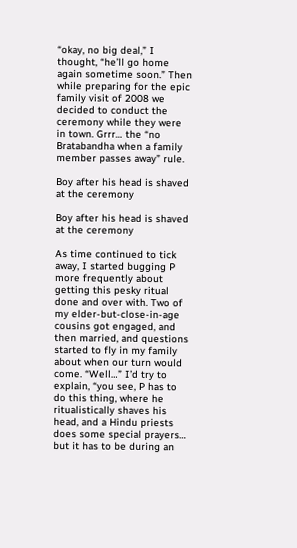“okay, no big deal,” I thought, “he’ll go home again sometime soon.” Then while preparing for the epic family visit of 2008 we decided to conduct the ceremony while they were in town. Grrr… the “no Bratabandha when a family member passes away” rule.

Boy after his head is shaved at the ceremony

Boy after his head is shaved at the ceremony

As time continued to tick away, I started bugging P more frequently about getting this pesky ritual done and over with. Two of my elder-but-close-in-age cousins got engaged, and then married, and questions started to fly in my family about when our turn would come. “Well…” I’d try to explain, “you see, P has to do this thing, where he ritualistically shaves his head, and a Hindu priests does some special prayers… but it has to be during an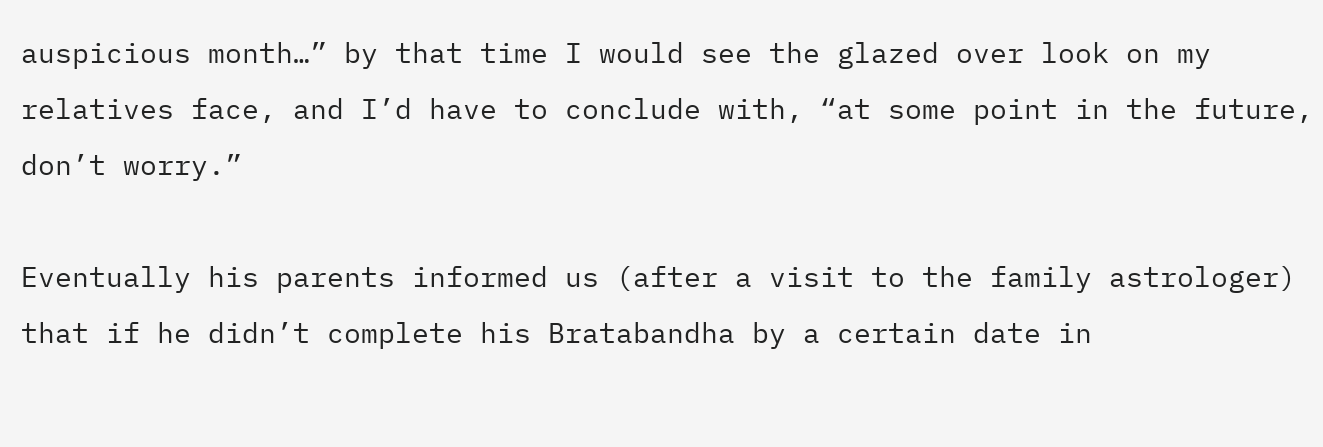auspicious month…” by that time I would see the glazed over look on my relatives face, and I’d have to conclude with, “at some point in the future, don’t worry.”

Eventually his parents informed us (after a visit to the family astrologer) that if he didn’t complete his Bratabandha by a certain date in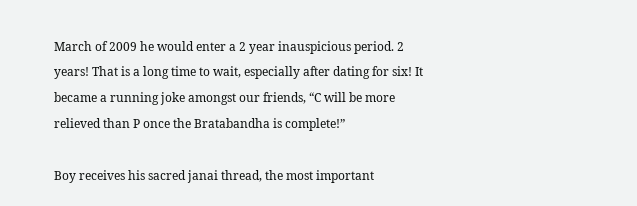March of 2009 he would enter a 2 year inauspicious period. 2 years! That is a long time to wait, especially after dating for six! It became a running joke amongst our friends, “C will be more relieved than P once the Bratabandha is complete!”

Boy receives his sacred janai thread, the most important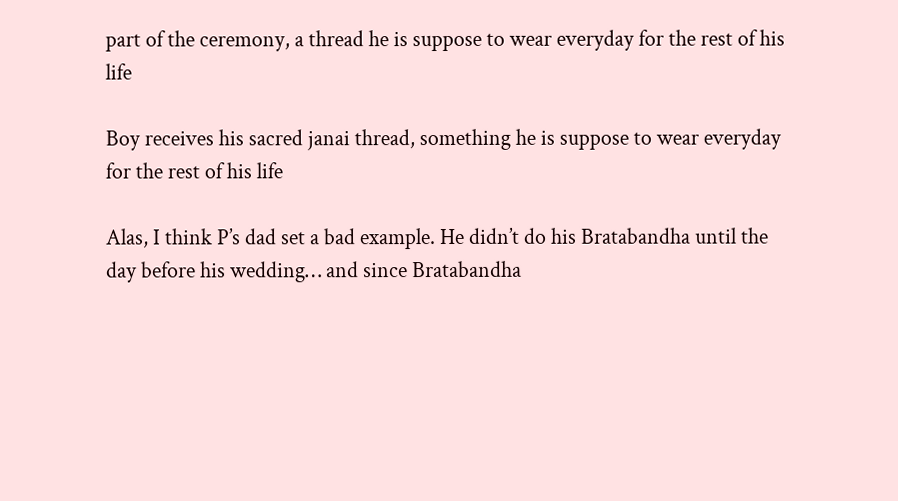part of the ceremony, a thread he is suppose to wear everyday for the rest of his life

Boy receives his sacred janai thread, something he is suppose to wear everyday for the rest of his life

Alas, I think P’s dad set a bad example. He didn’t do his Bratabandha until the day before his wedding… and since Bratabandha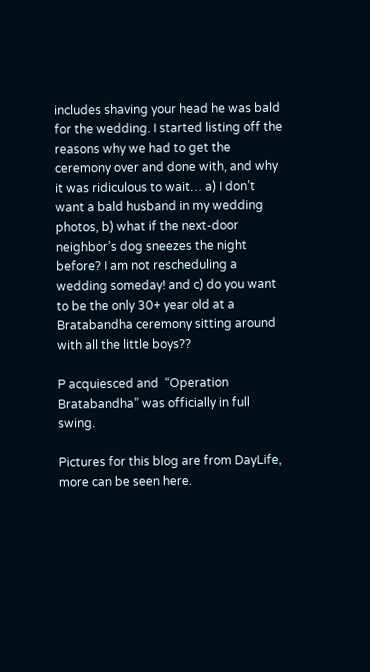includes shaving your head he was bald for the wedding. I started listing off the reasons why we had to get the ceremony over and done with, and why it was ridiculous to wait… a) I don’t want a bald husband in my wedding photos, b) what if the next-door neighbor’s dog sneezes the night before? I am not rescheduling a wedding someday! and c) do you want to be the only 30+ year old at a Bratabandha ceremony sitting around with all the little boys??

P acquiesced and  “Operation Bratabandha” was officially in full swing.

Pictures for this blog are from DayLife, more can be seen here.